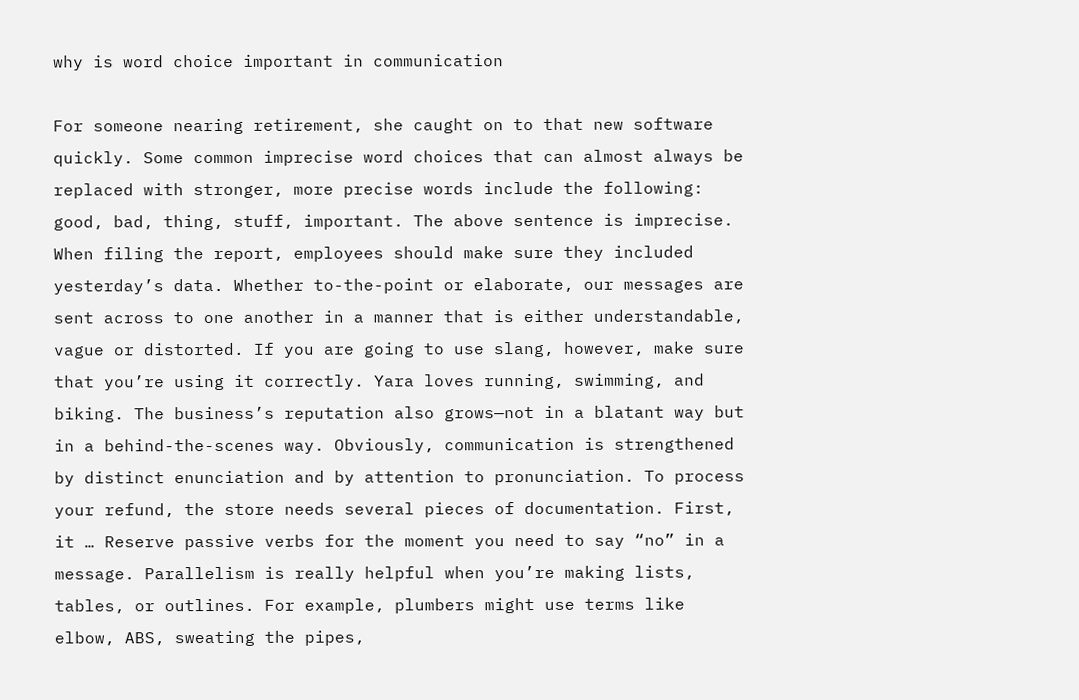why is word choice important in communication

For someone nearing retirement, she caught on to that new software quickly. Some common imprecise word choices that can almost always be replaced with stronger, more precise words include the following: good, bad, thing, stuff, important. The above sentence is imprecise. When filing the report, employees should make sure they included yesterday’s data. Whether to-the-point or elaborate, our messages are sent across to one another in a manner that is either understandable, vague or distorted. If you are going to use slang, however, make sure that you’re using it correctly. Yara loves running, swimming, and biking. The business’s reputation also grows—not in a blatant way but in a behind-the-scenes way. Obviously, communication is strengthened by distinct enunciation and by attention to pronunciation. To process your refund, the store needs several pieces of documentation. First, it … Reserve passive verbs for the moment you need to say “no” in a message. Parallelism is really helpful when you’re making lists, tables, or outlines. For example, plumbers might use terms like elbow, ABS, sweating the pipes,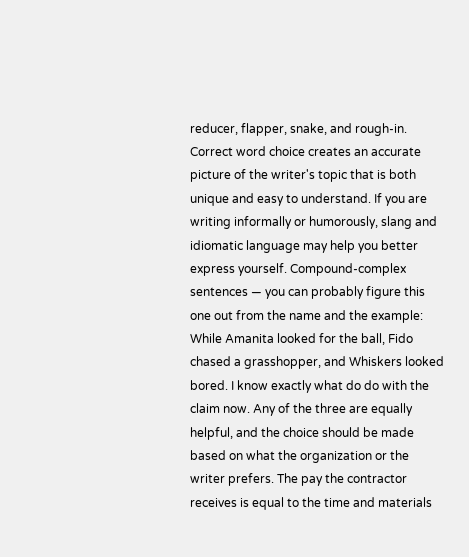reducer, flapper, snake, and rough-in. Correct word choice creates an accurate picture of the writer's topic that is both unique and easy to understand. If you are writing informally or humorously, slang and idiomatic language may help you better express yourself. Compound-complex sentences — you can probably figure this one out from the name and the example: While Amanita looked for the ball, Fido chased a grasshopper, and Whiskers looked bored. I know exactly what do do with the claim now. Any of the three are equally helpful, and the choice should be made based on what the organization or the writer prefers. The pay the contractor receives is equal to the time and materials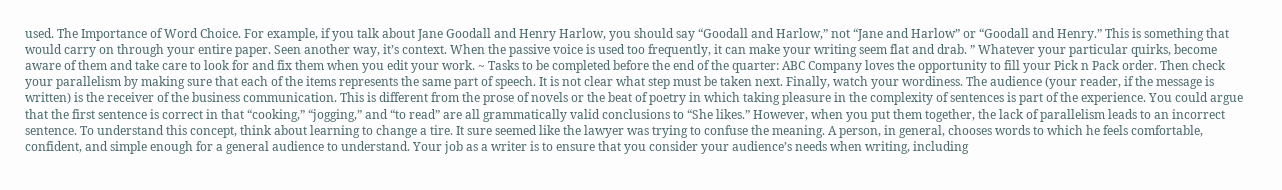used. The Importance of Word Choice. For example, if you talk about Jane Goodall and Henry Harlow, you should say “Goodall and Harlow,” not “Jane and Harlow” or “Goodall and Henry.” This is something that would carry on through your entire paper. Seen another way, it’s context. When the passive voice is used too frequently, it can make your writing seem flat and drab. ” Whatever your particular quirks, become aware of them and take care to look for and fix them when you edit your work. ~ Tasks to be completed before the end of the quarter: ABC Company loves the opportunity to fill your Pick n Pack order. Then check your parallelism by making sure that each of the items represents the same part of speech. It is not clear what step must be taken next. Finally, watch your wordiness. The audience (your reader, if the message is written) is the receiver of the business communication. This is different from the prose of novels or the beat of poetry in which taking pleasure in the complexity of sentences is part of the experience. You could argue that the first sentence is correct in that “cooking,” “jogging,” and “to read” are all grammatically valid conclusions to “She likes.” However, when you put them together, the lack of parallelism leads to an incorrect sentence. To understand this concept, think about learning to change a tire. It sure seemed like the lawyer was trying to confuse the meaning. A person, in general, chooses words to which he feels comfortable, confident, and simple enough for a general audience to understand. Your job as a writer is to ensure that you consider your audience’s needs when writing, including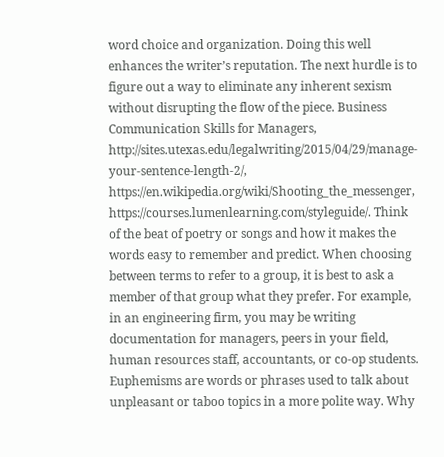word choice and organization. Doing this well enhances the writer’s reputation. The next hurdle is to figure out a way to eliminate any inherent sexism without disrupting the flow of the piece. Business Communication Skills for Managers, http://sites.utexas.edu/legalwriting/2015/04/29/manage-your-sentence-length-2/, https://en.wikipedia.org/wiki/Shooting_the_messenger, https://courses.lumenlearning.com/styleguide/. Think of the beat of poetry or songs and how it makes the words easy to remember and predict. When choosing between terms to refer to a group, it is best to ask a member of that group what they prefer. For example, in an engineering firm, you may be writing documentation for managers, peers in your field, human resources staff, accountants, or co-op students. Euphemisms are words or phrases used to talk about unpleasant or taboo topics in a more polite way. Why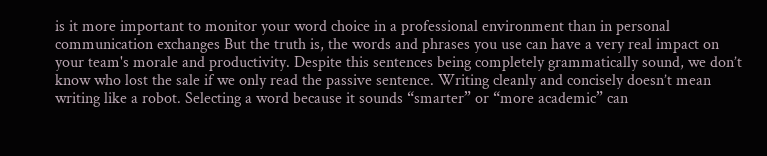is it more important to monitor your word choice in a professional environment than in personal communication exchanges But the truth is, the words and phrases you use can have a very real impact on your team's morale and productivity. Despite this sentences being completely grammatically sound, we don’t know who lost the sale if we only read the passive sentence. Writing cleanly and concisely doesn’t mean writing like a robot. Selecting a word because it sounds “smarter” or “more academic” can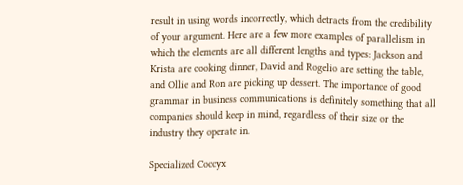result in using words incorrectly, which detracts from the credibility of your argument. Here are a few more examples of parallelism in which the elements are all different lengths and types: Jackson and Krista are cooking dinner, David and Rogelio are setting the table, and Ollie and Ron are picking up dessert. The importance of good grammar in business communications is definitely something that all companies should keep in mind, regardless of their size or the industry they operate in.

Specialized Coccyx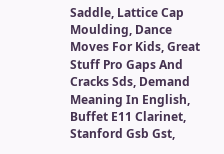Saddle, Lattice Cap Moulding, Dance Moves For Kids, Great Stuff Pro Gaps And Cracks Sds, Demand Meaning In English, Buffet E11 Clarinet, Stanford Gsb Gst,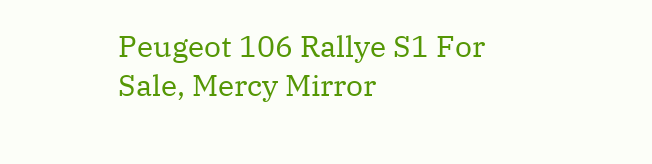Peugeot 106 Rallye S1 For Sale, Mercy Mirror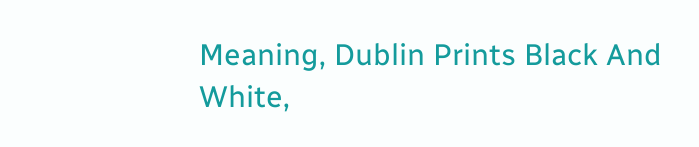Meaning, Dublin Prints Black And White,